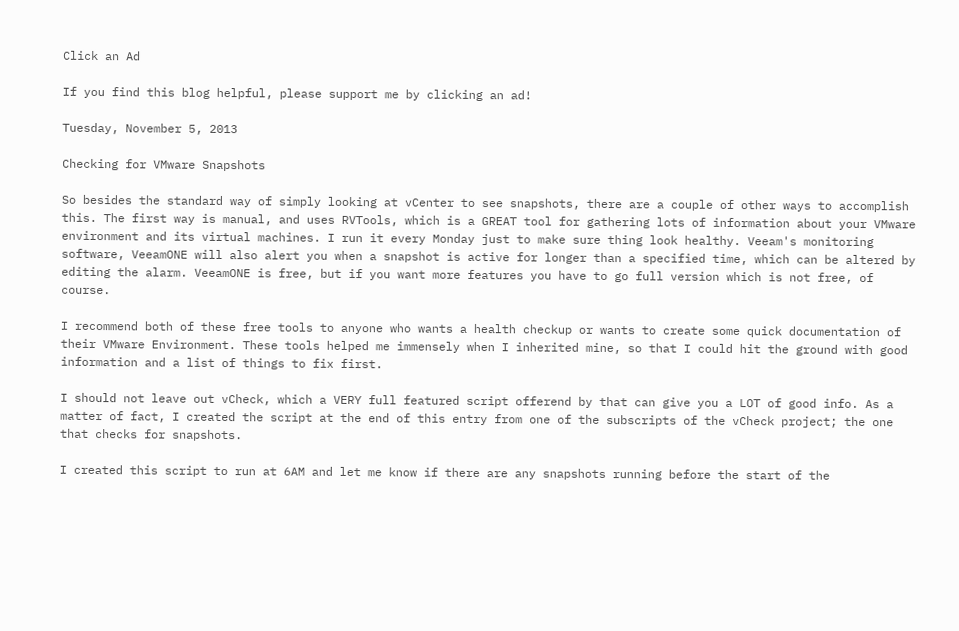Click an Ad

If you find this blog helpful, please support me by clicking an ad!

Tuesday, November 5, 2013

Checking for VMware Snapshots

So besides the standard way of simply looking at vCenter to see snapshots, there are a couple of other ways to accomplish this. The first way is manual, and uses RVTools, which is a GREAT tool for gathering lots of information about your VMware environment and its virtual machines. I run it every Monday just to make sure thing look healthy. Veeam's monitoring software, VeeamONE will also alert you when a snapshot is active for longer than a specified time, which can be altered by editing the alarm. VeeamONE is free, but if you want more features you have to go full version which is not free, of course.

I recommend both of these free tools to anyone who wants a health checkup or wants to create some quick documentation of their VMware Environment. These tools helped me immensely when I inherited mine, so that I could hit the ground with good information and a list of things to fix first.

I should not leave out vCheck, which a VERY full featured script offerend by that can give you a LOT of good info. As a matter of fact, I created the script at the end of this entry from one of the subscripts of the vCheck project; the one that checks for snapshots.

I created this script to run at 6AM and let me know if there are any snapshots running before the start of the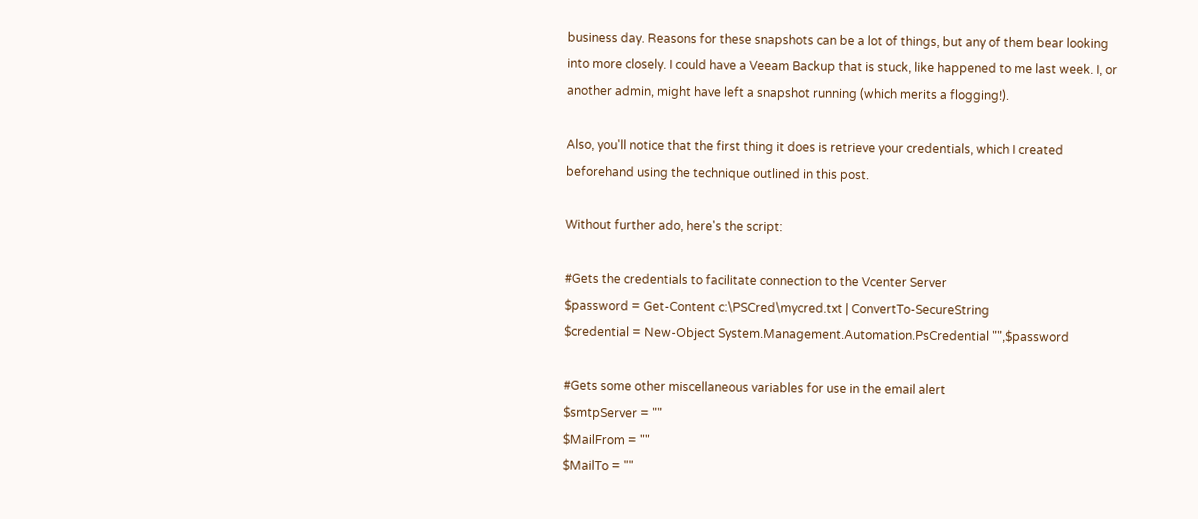business day. Reasons for these snapshots can be a lot of things, but any of them bear looking into more closely. I could have a Veeam Backup that is stuck, like happened to me last week. I, or another admin, might have left a snapshot running (which merits a flogging!).

Also, you'll notice that the first thing it does is retrieve your credentials, which I created beforehand using the technique outlined in this post.

Without further ado, here's the script:

#Gets the credentials to facilitate connection to the Vcenter Server
$password = Get-Content c:\PSCred\mycred.txt | ConvertTo-SecureString
$credential = New-Object System.Management.Automation.PsCredential "",$password

#Gets some other miscellaneous variables for use in the email alert
$smtpServer = ""
$MailFrom = ""
$MailTo = ""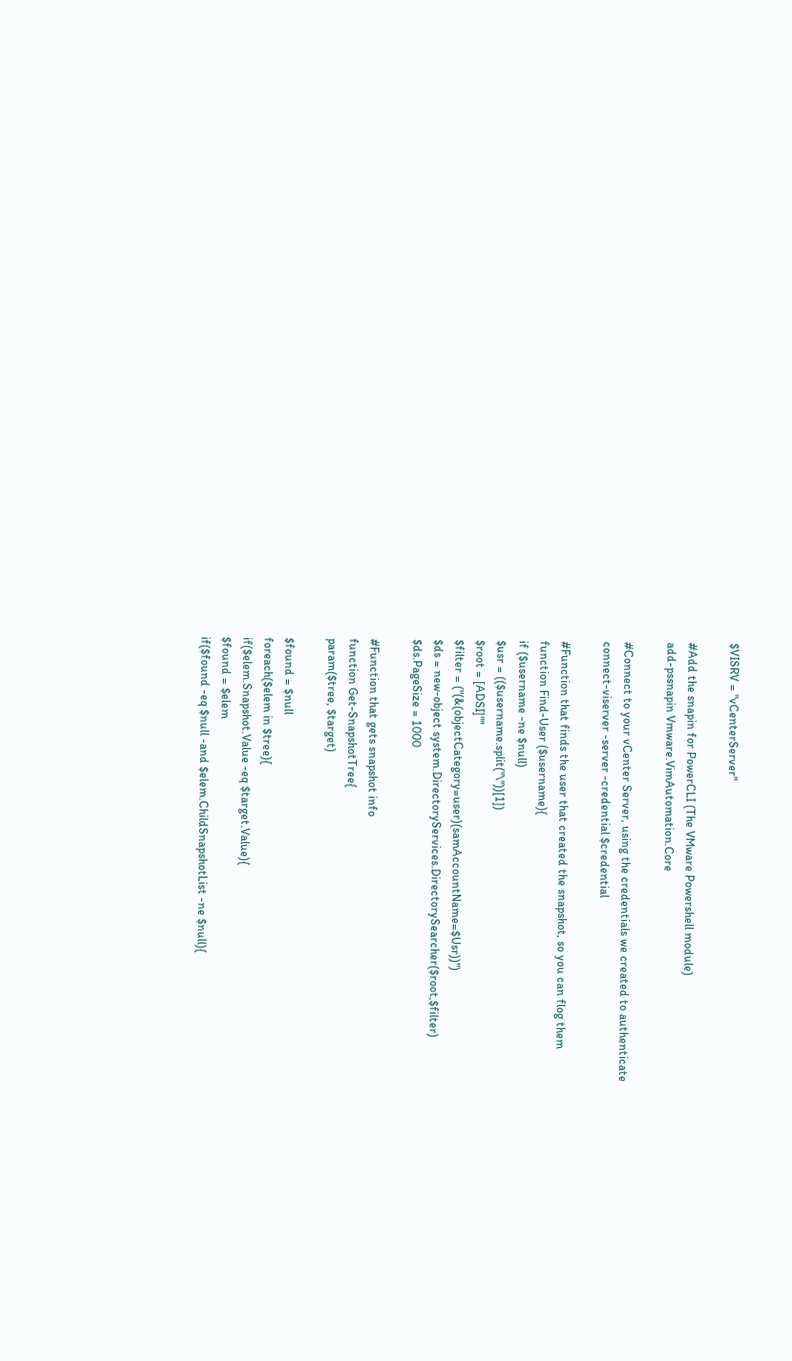$VISRV = "vCenterServer"

#Add the snapin for PowerCLI (The VMware Powershell module)
add-pssnapin Vmware.VimAutomation.Core

#Connect to your vCenter Server, using the credentials we created to authenticate
connect-viserver -server -credential $credential

#Function that finds the user that created the snapshot, so you can flog them
function Find-User ($username){
if ($username -ne $null)
$usr = (($username.split("\"))[1])
$root = [ADSI]""
$filter = ("(&(objectCategory=user)(samAccountName=$Usr))")
$ds = new-object system.DirectoryServices.DirectorySearcher($root,$filter)
$ds.PageSize = 1000

#Function that gets snapshot info
function Get-SnapshotTree{
param($tree, $target)

$found = $null
foreach($elem in $tree){
if($elem.Snapshot.Value -eq $target.Value){
$found = $elem
if($found -eq $null -and $elem.ChildSnapshotList -ne $null){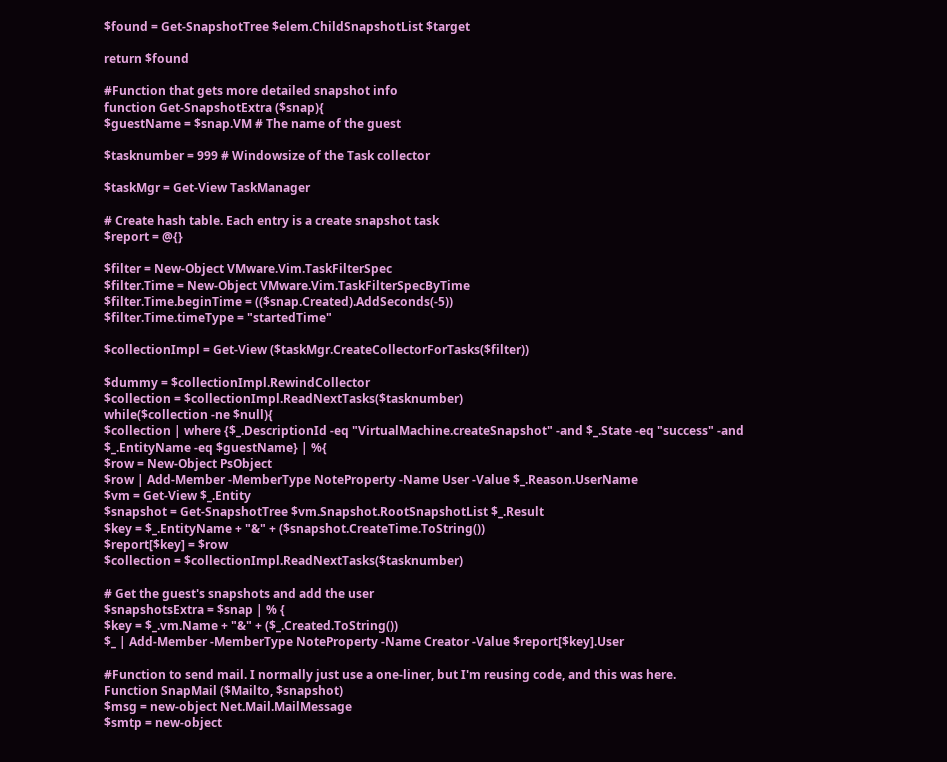$found = Get-SnapshotTree $elem.ChildSnapshotList $target

return $found

#Function that gets more detailed snapshot info
function Get-SnapshotExtra ($snap){
$guestName = $snap.VM # The name of the guest

$tasknumber = 999 # Windowsize of the Task collector

$taskMgr = Get-View TaskManager

# Create hash table. Each entry is a create snapshot task
$report = @{}

$filter = New-Object VMware.Vim.TaskFilterSpec
$filter.Time = New-Object VMware.Vim.TaskFilterSpecByTime
$filter.Time.beginTime = (($snap.Created).AddSeconds(-5))
$filter.Time.timeType = "startedTime"

$collectionImpl = Get-View ($taskMgr.CreateCollectorForTasks($filter))

$dummy = $collectionImpl.RewindCollector
$collection = $collectionImpl.ReadNextTasks($tasknumber)
while($collection -ne $null){
$collection | where {$_.DescriptionId -eq "VirtualMachine.createSnapshot" -and $_.State -eq "success" -and $_.EntityName -eq $guestName} | %{
$row = New-Object PsObject
$row | Add-Member -MemberType NoteProperty -Name User -Value $_.Reason.UserName
$vm = Get-View $_.Entity
$snapshot = Get-SnapshotTree $vm.Snapshot.RootSnapshotList $_.Result
$key = $_.EntityName + "&" + ($snapshot.CreateTime.ToString())
$report[$key] = $row
$collection = $collectionImpl.ReadNextTasks($tasknumber)

# Get the guest's snapshots and add the user
$snapshotsExtra = $snap | % {
$key = $_.vm.Name + "&" + ($_.Created.ToString())
$_ | Add-Member -MemberType NoteProperty -Name Creator -Value $report[$key].User

#Function to send mail. I normally just use a one-liner, but I'm reusing code, and this was here.
Function SnapMail ($Mailto, $snapshot)
$msg = new-object Net.Mail.MailMessage
$smtp = new-object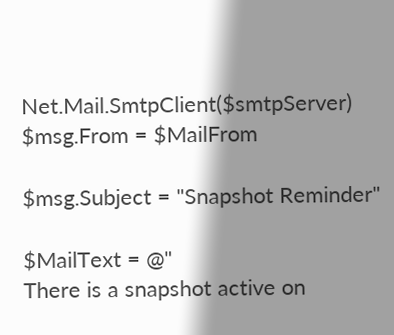Net.Mail.SmtpClient($smtpServer)
$msg.From = $MailFrom

$msg.Subject = "Snapshot Reminder"

$MailText = @"
There is a snapshot active on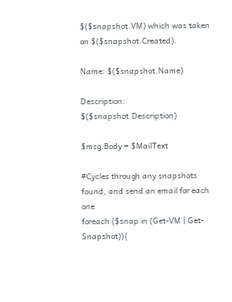$($snapshot.VM) which was taken on $($snapshot.Created).

Name: $($snapshot.Name)

Description: $($snapshot.Description)

$msg.Body = $MailText

#Cycles through any snapshots found, and send an email for each one
foreach ($snap in (Get-VM | Get-Snapshot)){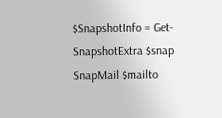$SnapshotInfo = Get-SnapshotExtra $snap
SnapMail $mailto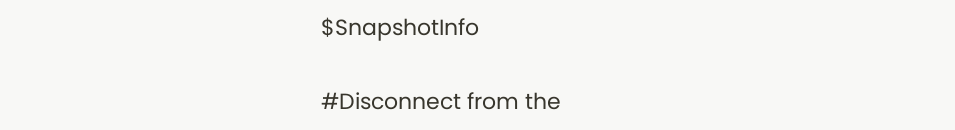$SnapshotInfo

#Disconnect from the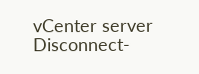vCenter server
Disconnect-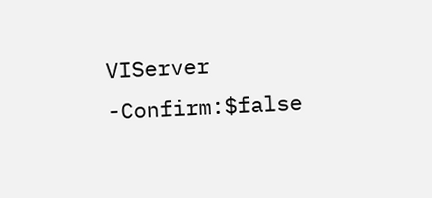VIServer -Confirm:$false